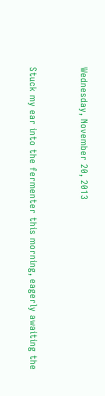Wednesday, November 20, 2013


Stuck my ear into the fermenter this morning, eagerly awaiting the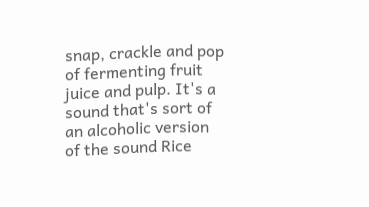snap, crackle and pop of fermenting fruit juice and pulp. It's a sound that's sort of an alcoholic version of the sound Rice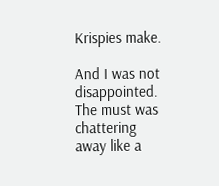Krispies make.

And I was not disappointed.  The must was chattering away like a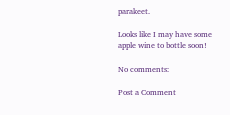parakeet.

Looks like I may have some apple wine to bottle soon!

No comments:

Post a Comment